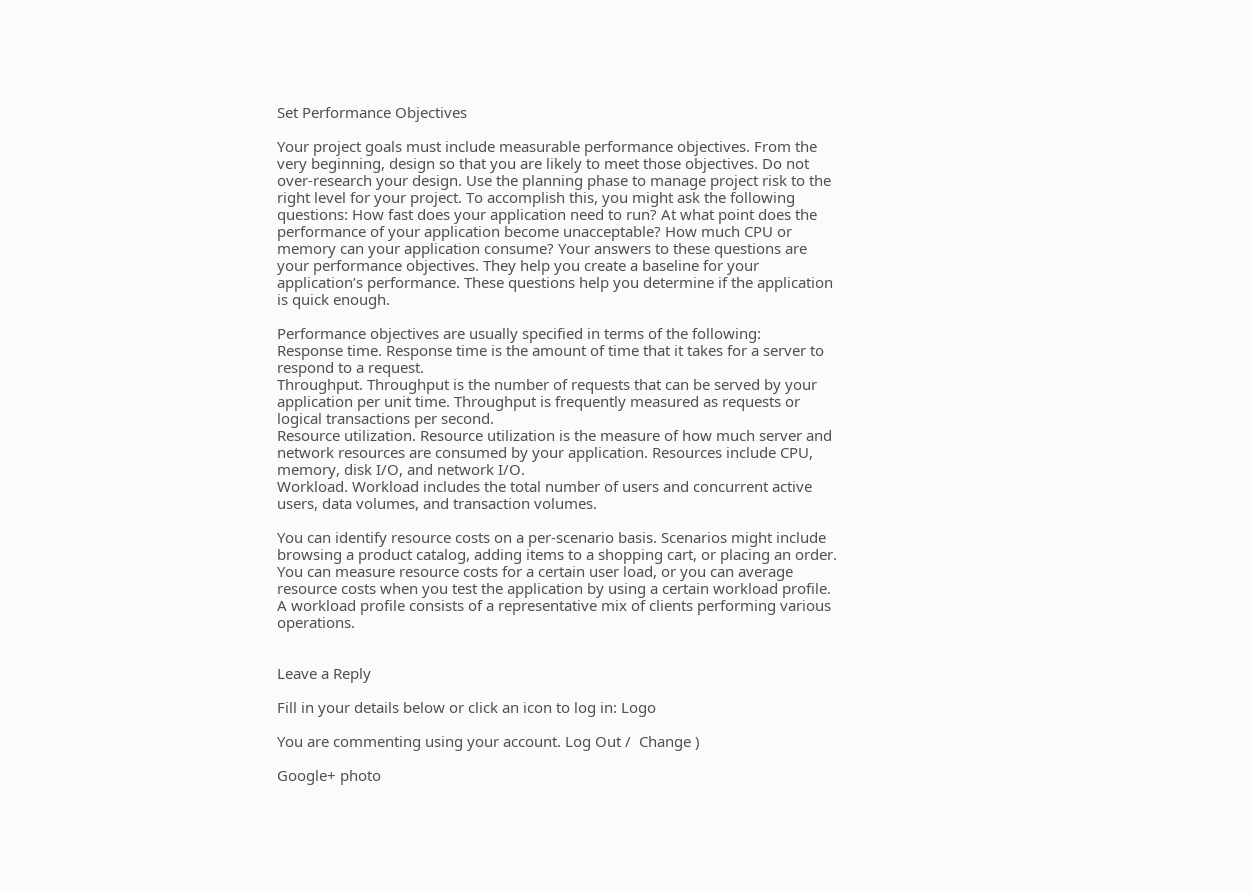Set Performance Objectives

Your project goals must include measurable performance objectives. From the very beginning, design so that you are likely to meet those objectives. Do not over-research your design. Use the planning phase to manage project risk to the right level for your project. To accomplish this, you might ask the following questions: How fast does your application need to run? At what point does the performance of your application become unacceptable? How much CPU or memory can your application consume? Your answers to these questions are your performance objectives. They help you create a baseline for your application’s performance. These questions help you determine if the application is quick enough.

Performance objectives are usually specified in terms of the following:
Response time. Response time is the amount of time that it takes for a server to respond to a request.
Throughput. Throughput is the number of requests that can be served by your application per unit time. Throughput is frequently measured as requests or logical transactions per second.
Resource utilization. Resource utilization is the measure of how much server and network resources are consumed by your application. Resources include CPU, memory, disk I/O, and network I/O.
Workload. Workload includes the total number of users and concurrent active users, data volumes, and transaction volumes.

You can identify resource costs on a per-scenario basis. Scenarios might include browsing a product catalog, adding items to a shopping cart, or placing an order. You can measure resource costs for a certain user load, or you can average resource costs when you test the application by using a certain workload profile. A workload profile consists of a representative mix of clients performing various operations.


Leave a Reply

Fill in your details below or click an icon to log in: Logo

You are commenting using your account. Log Out /  Change )

Google+ photo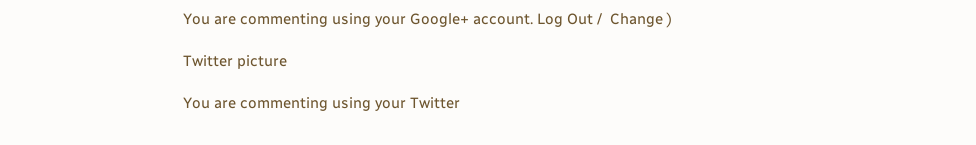You are commenting using your Google+ account. Log Out /  Change )

Twitter picture

You are commenting using your Twitter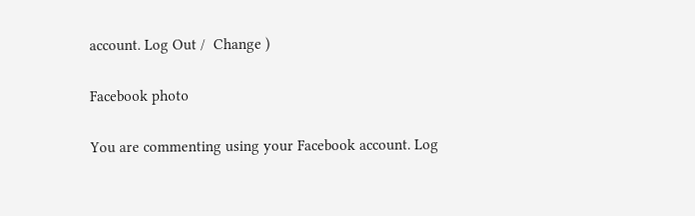account. Log Out /  Change )

Facebook photo

You are commenting using your Facebook account. Log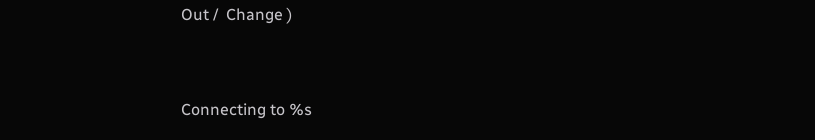Out /  Change )


Connecting to %s